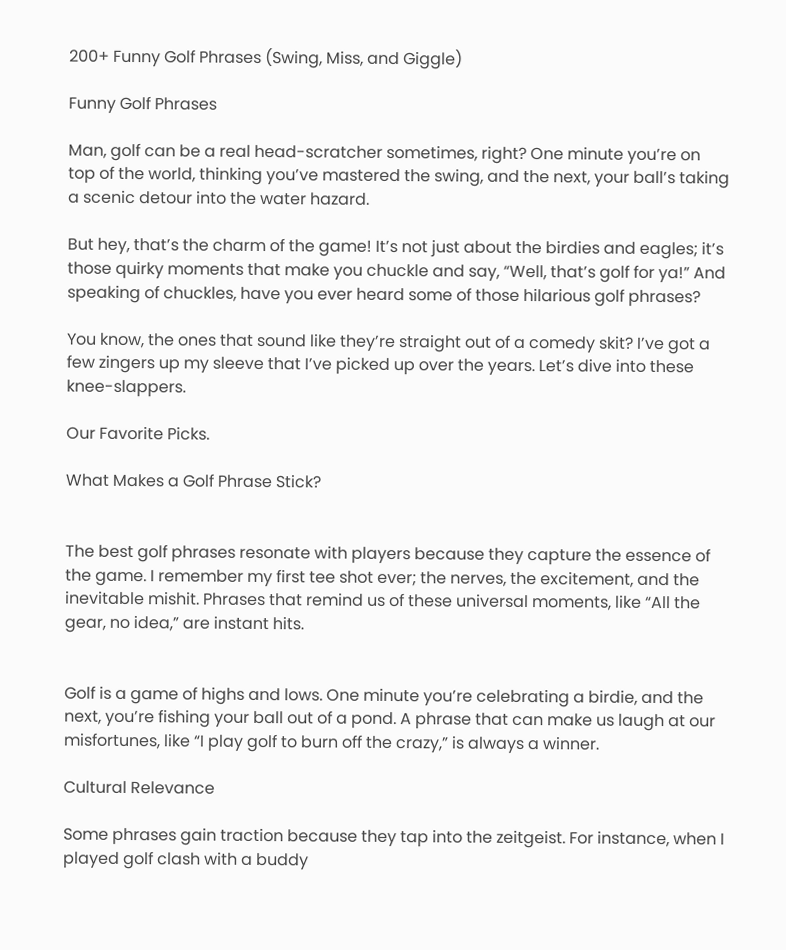200+ Funny Golf Phrases (Swing, Miss, and Giggle)

Funny Golf Phrases

Man, golf can be a real head-scratcher sometimes, right? One minute you’re on top of the world, thinking you’ve mastered the swing, and the next, your ball’s taking a scenic detour into the water hazard.

But hey, that’s the charm of the game! It’s not just about the birdies and eagles; it’s those quirky moments that make you chuckle and say, “Well, that’s golf for ya!” And speaking of chuckles, have you ever heard some of those hilarious golf phrases?

You know, the ones that sound like they’re straight out of a comedy skit? I’ve got a few zingers up my sleeve that I’ve picked up over the years. Let’s dive into these knee-slappers.

Our Favorite Picks.

What Makes a Golf Phrase Stick?


The best golf phrases resonate with players because they capture the essence of the game. I remember my first tee shot ever; the nerves, the excitement, and the inevitable mishit. Phrases that remind us of these universal moments, like “All the gear, no idea,” are instant hits.


Golf is a game of highs and lows. One minute you’re celebrating a birdie, and the next, you’re fishing your ball out of a pond. A phrase that can make us laugh at our misfortunes, like “I play golf to burn off the crazy,” is always a winner.

Cultural Relevance

Some phrases gain traction because they tap into the zeitgeist. For instance, when I played golf clash with a buddy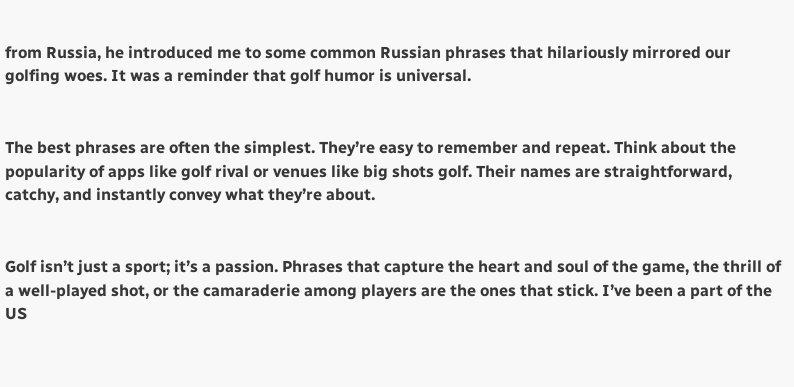from Russia, he introduced me to some common Russian phrases that hilariously mirrored our golfing woes. It was a reminder that golf humor is universal.


The best phrases are often the simplest. They’re easy to remember and repeat. Think about the popularity of apps like golf rival or venues like big shots golf. Their names are straightforward, catchy, and instantly convey what they’re about.


Golf isn’t just a sport; it’s a passion. Phrases that capture the heart and soul of the game, the thrill of a well-played shot, or the camaraderie among players are the ones that stick. I’ve been a part of the US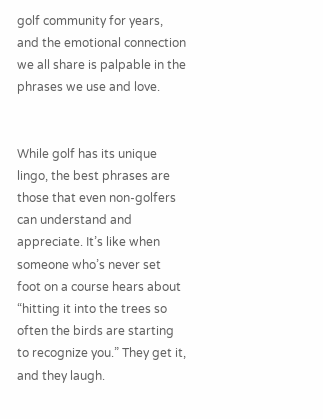golf community for years, and the emotional connection we all share is palpable in the phrases we use and love.


While golf has its unique lingo, the best phrases are those that even non-golfers can understand and appreciate. It’s like when someone who’s never set foot on a course hears about “hitting it into the trees so often the birds are starting to recognize you.” They get it, and they laugh.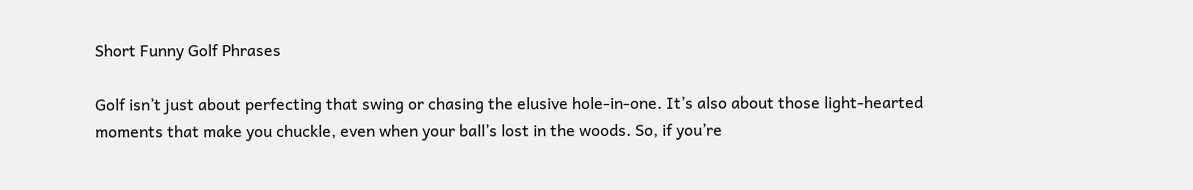Short Funny Golf Phrases

Golf isn’t just about perfecting that swing or chasing the elusive hole-in-one. It’s also about those light-hearted moments that make you chuckle, even when your ball’s lost in the woods. So, if you’re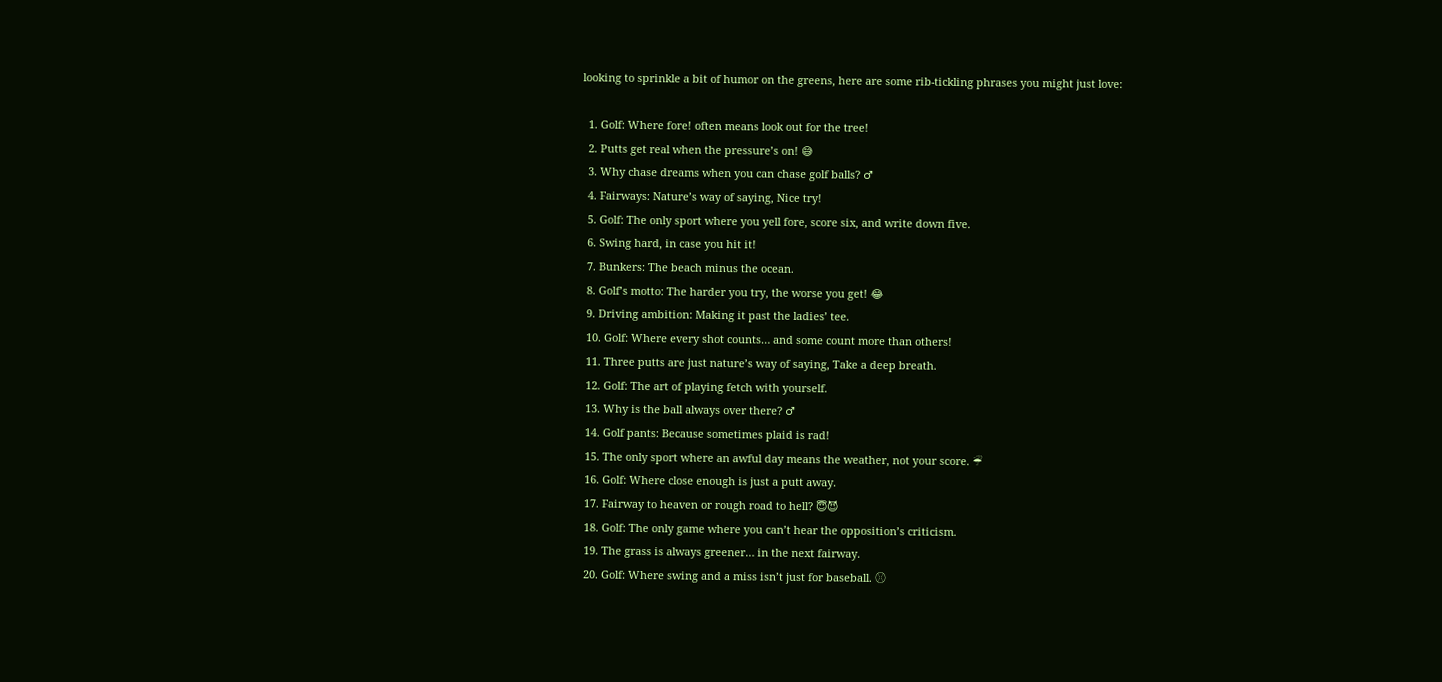looking to sprinkle a bit of humor on the greens, here are some rib-tickling phrases you might just love:

  1. Golf: Where fore! often means look out for the tree!
  2. Putts get real when the pressure’s on! 😅
  3. Why chase dreams when you can chase golf balls? ♂
  4. Fairways: Nature’s way of saying, Nice try!
  5. Golf: The only sport where you yell fore, score six, and write down five.
  6. Swing hard, in case you hit it!
  7. Bunkers: The beach minus the ocean.
  8. Golf’s motto: The harder you try, the worse you get! 😂
  9. Driving ambition: Making it past the ladies’ tee.
  10. Golf: Where every shot counts… and some count more than others!
  11. Three putts are just nature’s way of saying, Take a deep breath.
  12. Golf: The art of playing fetch with yourself.
  13. Why is the ball always over there? ♂
  14. Golf pants: Because sometimes plaid is rad!
  15. The only sport where an awful day means the weather, not your score. ☔
  16. Golf: Where close enough is just a putt away.
  17. Fairway to heaven or rough road to hell? 😇😈
  18. Golf: The only game where you can’t hear the opposition’s criticism.
  19. The grass is always greener… in the next fairway.
  20. Golf: Where swing and a miss isn’t just for baseball. ⚾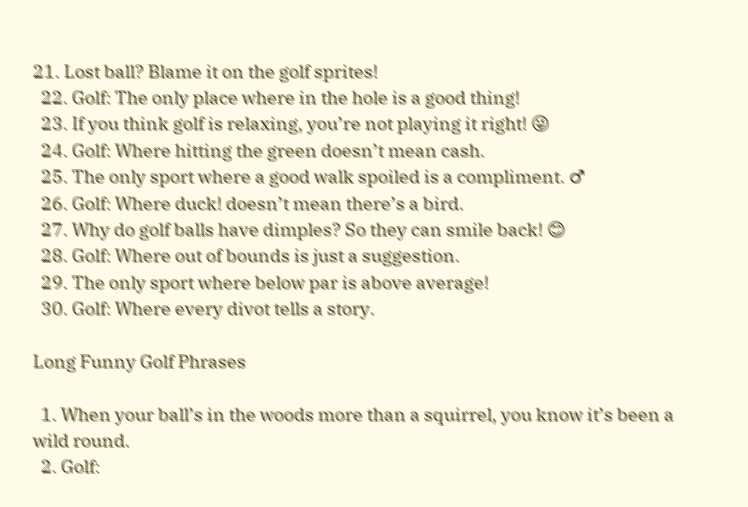21. Lost ball? Blame it on the golf sprites!
  22. Golf: The only place where in the hole is a good thing!
  23. If you think golf is relaxing, you’re not playing it right! 😜
  24. Golf: Where hitting the green doesn’t mean cash.
  25. The only sport where a good walk spoiled is a compliment. ♂
  26. Golf: Where duck! doesn’t mean there’s a bird.
  27. Why do golf balls have dimples? So they can smile back! 😊
  28. Golf: Where out of bounds is just a suggestion.
  29. The only sport where below par is above average!
  30. Golf: Where every divot tells a story.

Long Funny Golf Phrases

  1. When your ball’s in the woods more than a squirrel, you know it’s been a wild round.
  2. Golf: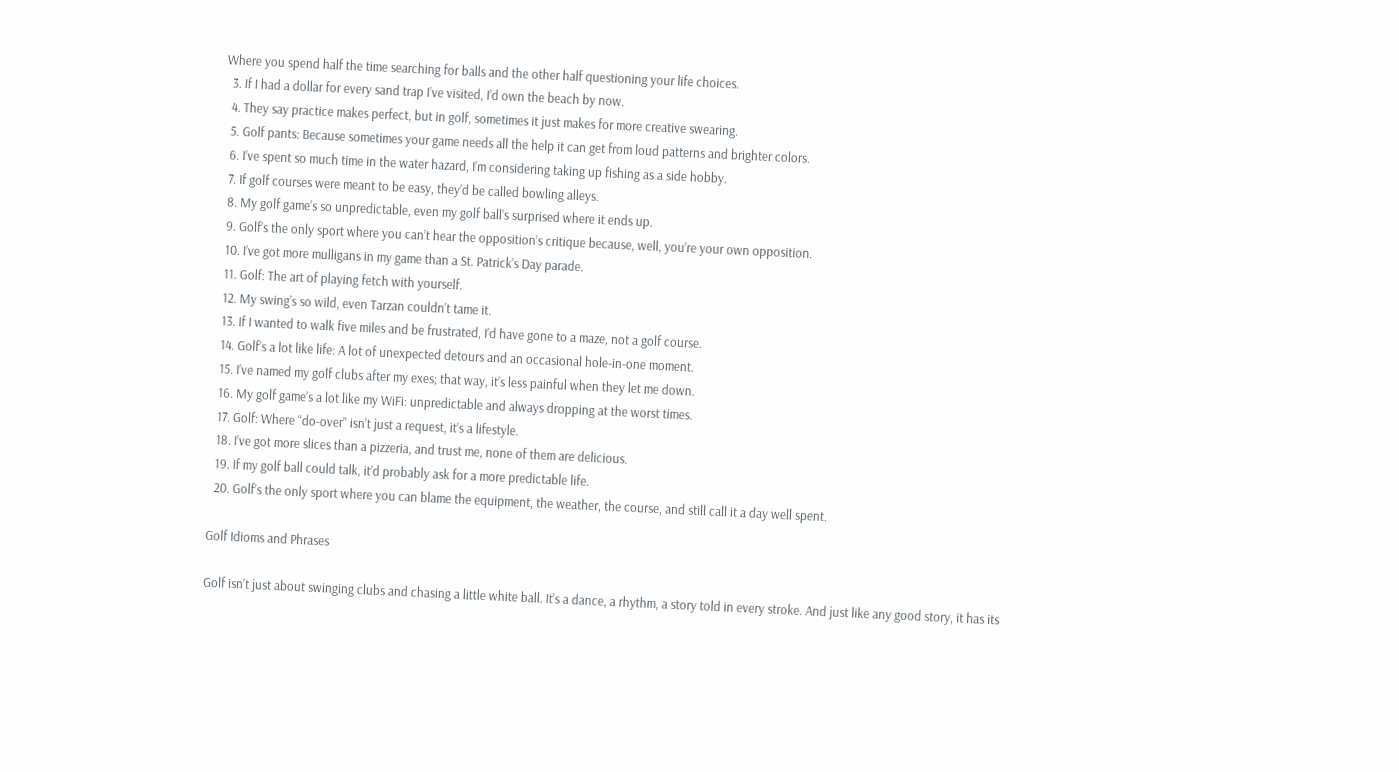Where you spend half the time searching for balls and the other half questioning your life choices.
  3. If I had a dollar for every sand trap I’ve visited, I’d own the beach by now.
  4. They say practice makes perfect, but in golf, sometimes it just makes for more creative swearing.
  5. Golf pants: Because sometimes your game needs all the help it can get from loud patterns and brighter colors.
  6. I’ve spent so much time in the water hazard, I’m considering taking up fishing as a side hobby.
  7. If golf courses were meant to be easy, they’d be called bowling alleys.
  8. My golf game’s so unpredictable, even my golf ball’s surprised where it ends up.
  9. Golf’s the only sport where you can’t hear the opposition’s critique because, well, you’re your own opposition.
  10. I’ve got more mulligans in my game than a St. Patrick’s Day parade.
  11. Golf: The art of playing fetch with yourself.
  12. My swing’s so wild, even Tarzan couldn’t tame it.
  13. If I wanted to walk five miles and be frustrated, I’d have gone to a maze, not a golf course.
  14. Golf’s a lot like life: A lot of unexpected detours and an occasional hole-in-one moment.
  15. I’ve named my golf clubs after my exes; that way, it’s less painful when they let me down.
  16. My golf game’s a lot like my WiFi: unpredictable and always dropping at the worst times.
  17. Golf: Where “do-over” isn’t just a request, it’s a lifestyle.
  18. I’ve got more slices than a pizzeria, and trust me, none of them are delicious.
  19. If my golf ball could talk, it’d probably ask for a more predictable life.
  20. Golf’s the only sport where you can blame the equipment, the weather, the course, and still call it a day well spent.

Golf Idioms and Phrases

Golf isn’t just about swinging clubs and chasing a little white ball. It’s a dance, a rhythm, a story told in every stroke. And just like any good story, it has its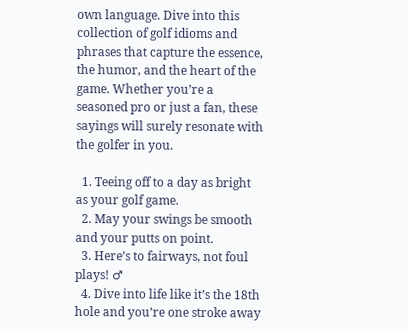own language. Dive into this collection of golf idioms and phrases that capture the essence, the humor, and the heart of the game. Whether you’re a seasoned pro or just a fan, these sayings will surely resonate with the golfer in you.

  1. Teeing off to a day as bright as your golf game.
  2. May your swings be smooth and your putts on point.
  3. Here’s to fairways, not foul plays! ♂
  4. Dive into life like it’s the 18th hole and you’re one stroke away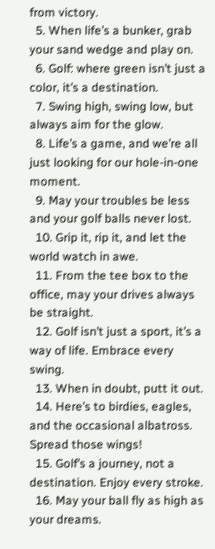from victory.
  5. When life’s a bunker, grab your sand wedge and play on.
  6. Golf: where green isn’t just a color, it’s a destination.
  7. Swing high, swing low, but always aim for the glow.
  8. Life’s a game, and we’re all just looking for our hole-in-one moment.
  9. May your troubles be less and your golf balls never lost.
  10. Grip it, rip it, and let the world watch in awe.
  11. From the tee box to the office, may your drives always be straight.
  12. Golf isn’t just a sport, it’s a way of life. Embrace every swing.
  13. When in doubt, putt it out.
  14. Here’s to birdies, eagles, and the occasional albatross. Spread those wings!
  15. Golf’s a journey, not a destination. Enjoy every stroke.
  16. May your ball fly as high as your dreams.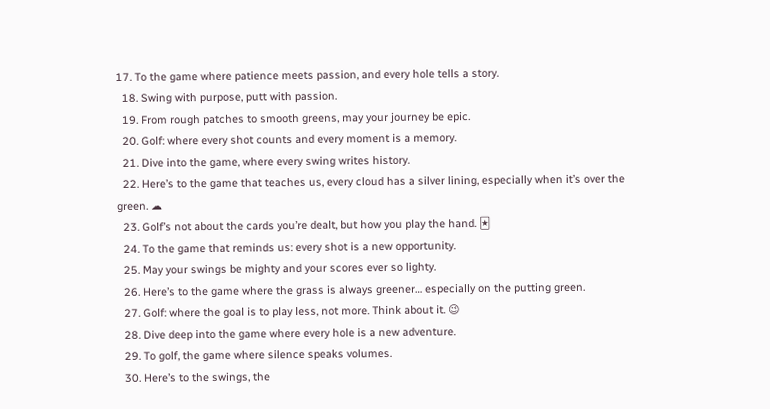17. To the game where patience meets passion, and every hole tells a story.
  18. Swing with purpose, putt with passion.
  19. From rough patches to smooth greens, may your journey be epic.
  20. Golf: where every shot counts and every moment is a memory.
  21. Dive into the game, where every swing writes history.
  22. Here’s to the game that teaches us, every cloud has a silver lining, especially when it’s over the green. ☁
  23. Golf’s not about the cards you’re dealt, but how you play the hand. 🃏
  24. To the game that reminds us: every shot is a new opportunity.
  25. May your swings be mighty and your scores ever so lighty.
  26. Here’s to the game where the grass is always greener… especially on the putting green.
  27. Golf: where the goal is to play less, not more. Think about it. 😉
  28. Dive deep into the game where every hole is a new adventure.
  29. To golf, the game where silence speaks volumes.
  30. Here’s to the swings, the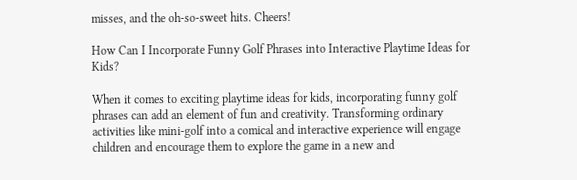misses, and the oh-so-sweet hits. Cheers!

How Can I Incorporate Funny Golf Phrases into Interactive Playtime Ideas for Kids?

When it comes to exciting playtime ideas for kids, incorporating funny golf phrases can add an element of fun and creativity. Transforming ordinary activities like mini-golf into a comical and interactive experience will engage children and encourage them to explore the game in a new and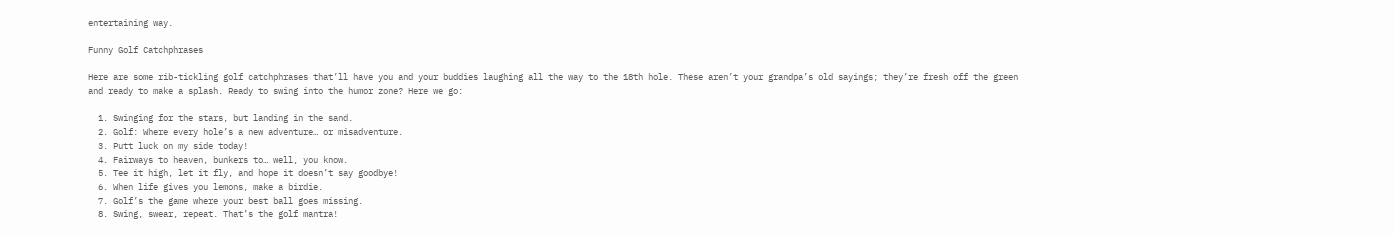entertaining way.

Funny Golf Catchphrases

Here are some rib-tickling golf catchphrases that’ll have you and your buddies laughing all the way to the 18th hole. These aren’t your grandpa’s old sayings; they’re fresh off the green and ready to make a splash. Ready to swing into the humor zone? Here we go:

  1. Swinging for the stars, but landing in the sand.
  2. Golf: Where every hole’s a new adventure… or misadventure.
  3. Putt luck on my side today!
  4. Fairways to heaven, bunkers to… well, you know.
  5. Tee it high, let it fly, and hope it doesn’t say goodbye!
  6. When life gives you lemons, make a birdie.
  7. Golf’s the game where your best ball goes missing.
  8. Swing, swear, repeat. That’s the golf mantra!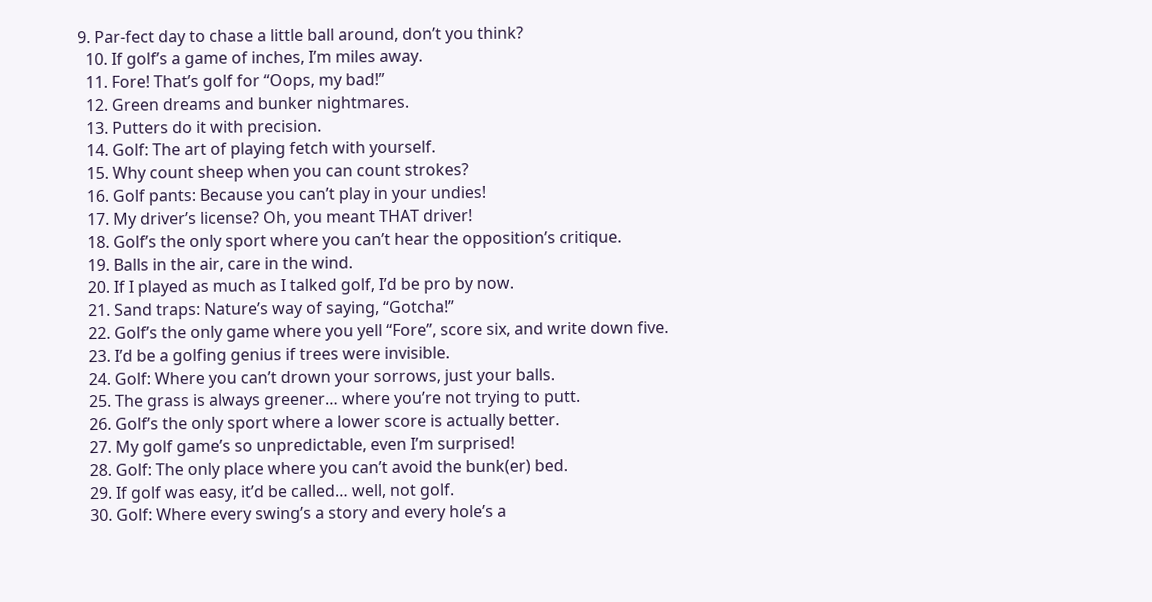9. Par-fect day to chase a little ball around, don’t you think?
  10. If golf’s a game of inches, I’m miles away.
  11. Fore! That’s golf for “Oops, my bad!”
  12. Green dreams and bunker nightmares.
  13. Putters do it with precision.
  14. Golf: The art of playing fetch with yourself.
  15. Why count sheep when you can count strokes?
  16. Golf pants: Because you can’t play in your undies!
  17. My driver’s license? Oh, you meant THAT driver!
  18. Golf’s the only sport where you can’t hear the opposition’s critique.
  19. Balls in the air, care in the wind.
  20. If I played as much as I talked golf, I’d be pro by now.
  21. Sand traps: Nature’s way of saying, “Gotcha!”
  22. Golf’s the only game where you yell “Fore”, score six, and write down five.
  23. I’d be a golfing genius if trees were invisible.
  24. Golf: Where you can’t drown your sorrows, just your balls.
  25. The grass is always greener… where you’re not trying to putt.
  26. Golf’s the only sport where a lower score is actually better.
  27. My golf game’s so unpredictable, even I’m surprised!
  28. Golf: The only place where you can’t avoid the bunk(er) bed.
  29. If golf was easy, it’d be called… well, not golf.
  30. Golf: Where every swing’s a story and every hole’s a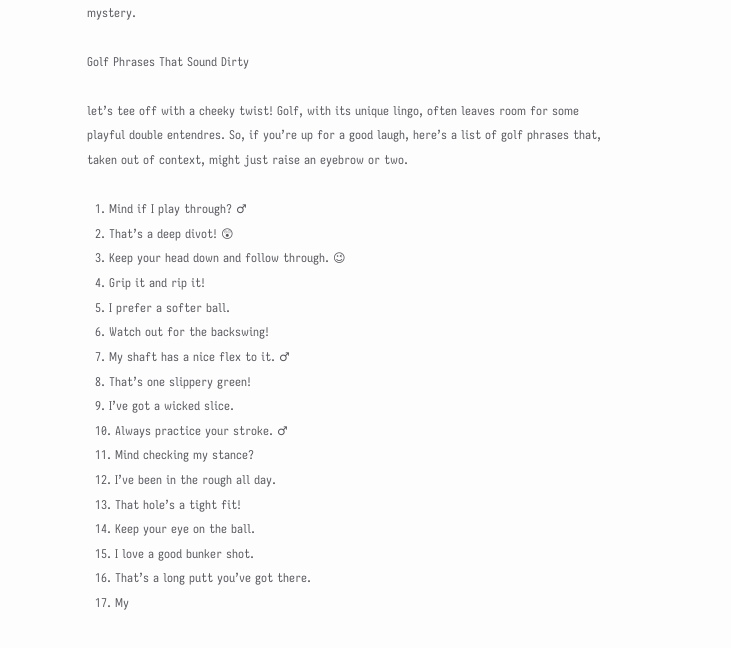mystery.

Golf Phrases That Sound Dirty

let’s tee off with a cheeky twist! Golf, with its unique lingo, often leaves room for some playful double entendres. So, if you’re up for a good laugh, here’s a list of golf phrases that, taken out of context, might just raise an eyebrow or two.

  1. Mind if I play through? ♂
  2. That’s a deep divot! 😲
  3. Keep your head down and follow through. 😉
  4. Grip it and rip it!
  5. I prefer a softer ball.
  6. Watch out for the backswing!
  7. My shaft has a nice flex to it. ♂
  8. That’s one slippery green!
  9. I’ve got a wicked slice.
  10. Always practice your stroke. ♂
  11. Mind checking my stance?
  12. I’ve been in the rough all day.
  13. That hole’s a tight fit!
  14. Keep your eye on the ball.
  15. I love a good bunker shot.
  16. That’s a long putt you’ve got there.
  17. My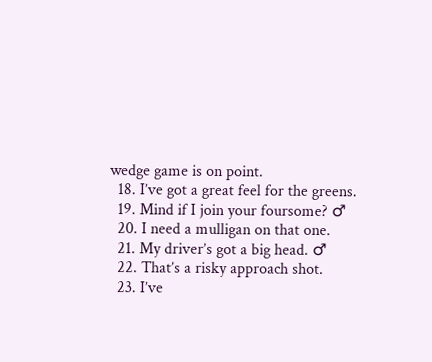wedge game is on point.
  18. I’ve got a great feel for the greens.
  19. Mind if I join your foursome? ♂
  20. I need a mulligan on that one.
  21. My driver’s got a big head. ♂
  22. That’s a risky approach shot.
  23. I’ve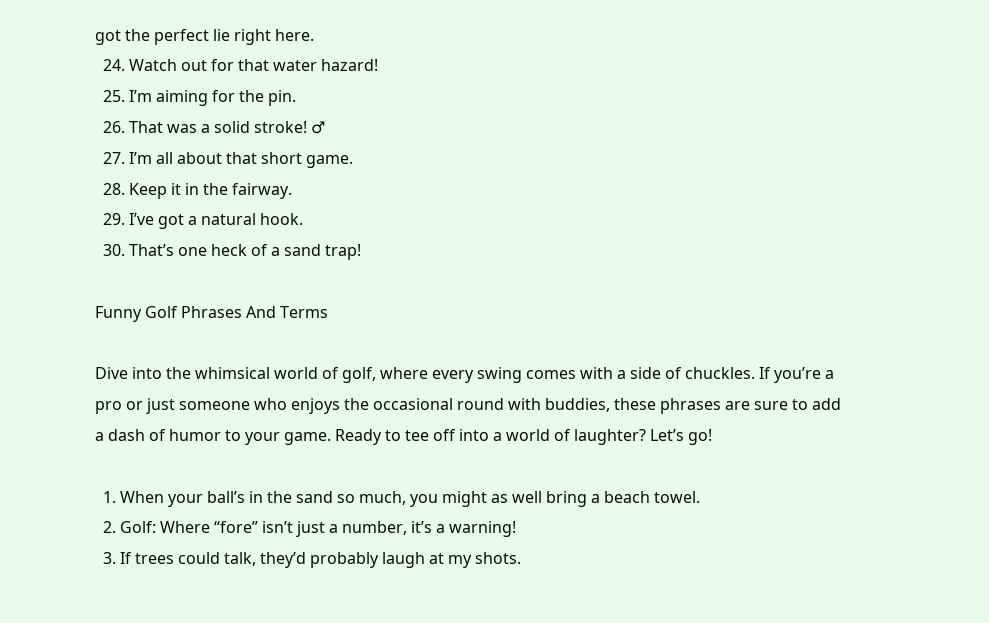got the perfect lie right here.
  24. Watch out for that water hazard!
  25. I’m aiming for the pin.
  26. That was a solid stroke! ♂
  27. I’m all about that short game.
  28. Keep it in the fairway.
  29. I’ve got a natural hook.
  30. That’s one heck of a sand trap!

Funny Golf Phrases And Terms

Dive into the whimsical world of golf, where every swing comes with a side of chuckles. If you’re a pro or just someone who enjoys the occasional round with buddies, these phrases are sure to add a dash of humor to your game. Ready to tee off into a world of laughter? Let’s go!

  1. When your ball’s in the sand so much, you might as well bring a beach towel.
  2. Golf: Where “fore” isn’t just a number, it’s a warning!
  3. If trees could talk, they’d probably laugh at my shots.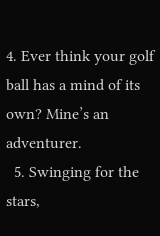4. Ever think your golf ball has a mind of its own? Mine’s an adventurer.
  5. Swinging for the stars,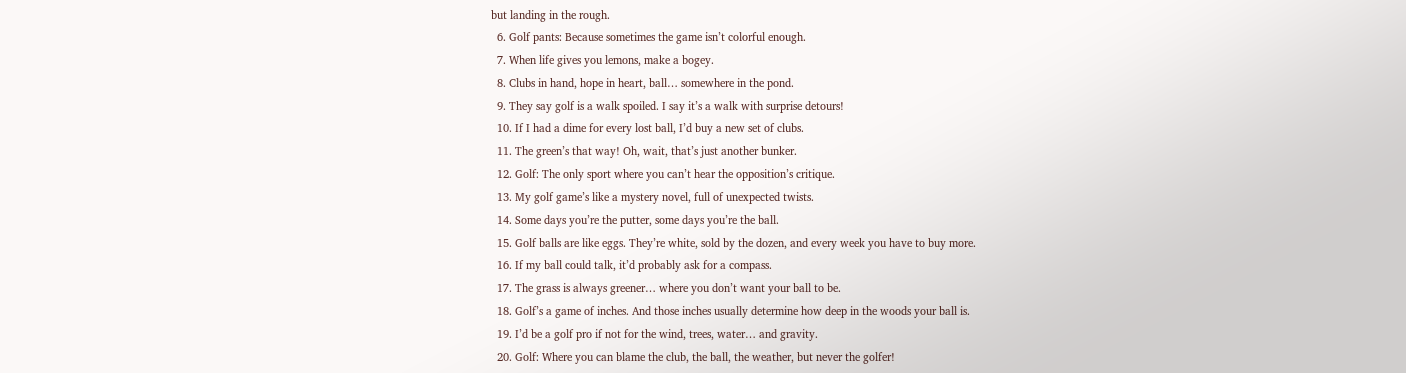but landing in the rough.
  6. Golf pants: Because sometimes the game isn’t colorful enough.
  7. When life gives you lemons, make a bogey.
  8. Clubs in hand, hope in heart, ball… somewhere in the pond.
  9. They say golf is a walk spoiled. I say it’s a walk with surprise detours!
  10. If I had a dime for every lost ball, I’d buy a new set of clubs.
  11. The green’s that way! Oh, wait, that’s just another bunker.
  12. Golf: The only sport where you can’t hear the opposition’s critique.
  13. My golf game’s like a mystery novel, full of unexpected twists.
  14. Some days you’re the putter, some days you’re the ball.
  15. Golf balls are like eggs. They’re white, sold by the dozen, and every week you have to buy more.
  16. If my ball could talk, it’d probably ask for a compass.
  17. The grass is always greener… where you don’t want your ball to be.
  18. Golf’s a game of inches. And those inches usually determine how deep in the woods your ball is.
  19. I’d be a golf pro if not for the wind, trees, water… and gravity.
  20. Golf: Where you can blame the club, the ball, the weather, but never the golfer!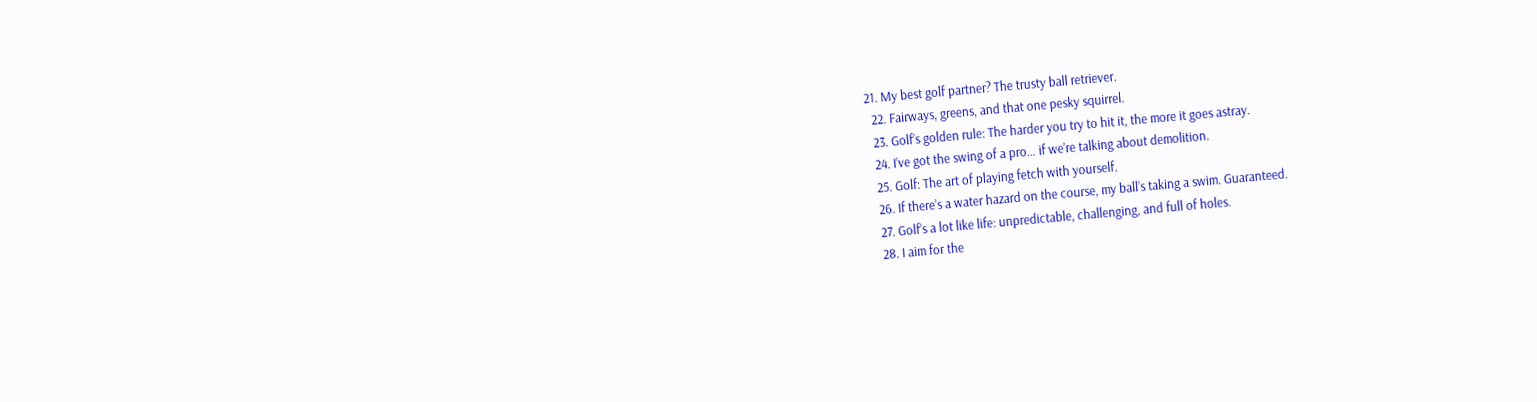21. My best golf partner? The trusty ball retriever.
  22. Fairways, greens, and that one pesky squirrel.
  23. Golf’s golden rule: The harder you try to hit it, the more it goes astray.
  24. I’ve got the swing of a pro… if we’re talking about demolition.
  25. Golf: The art of playing fetch with yourself.
  26. If there’s a water hazard on the course, my ball’s taking a swim. Guaranteed.
  27. Golf’s a lot like life: unpredictable, challenging, and full of holes.
  28. I aim for the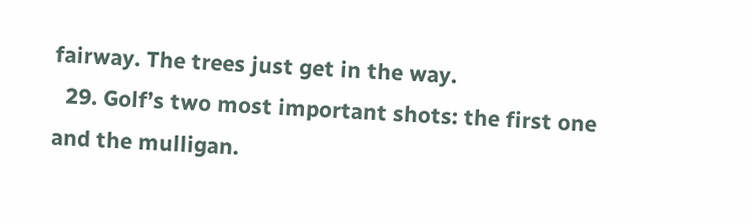fairway. The trees just get in the way.
  29. Golf’s two most important shots: the first one and the mulligan.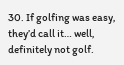30. If golfing was easy, they’d call it… well, definitely not golf.